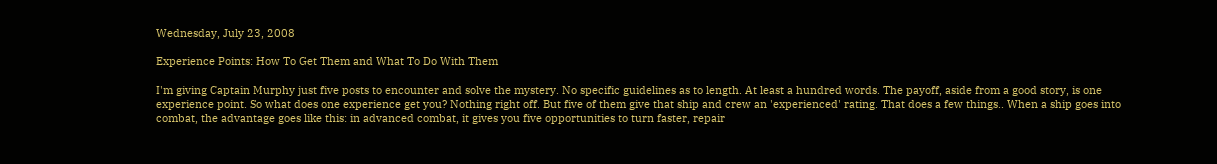Wednesday, July 23, 2008

Experience Points: How To Get Them and What To Do With Them

I'm giving Captain Murphy just five posts to encounter and solve the mystery. No specific guidelines as to length. At least a hundred words. The payoff, aside from a good story, is one experience point. So what does one experience get you? Nothing right off. But five of them give that ship and crew an 'experienced' rating. That does a few things.. When a ship goes into combat, the advantage goes like this: in advanced combat, it gives you five opportunities to turn faster, repair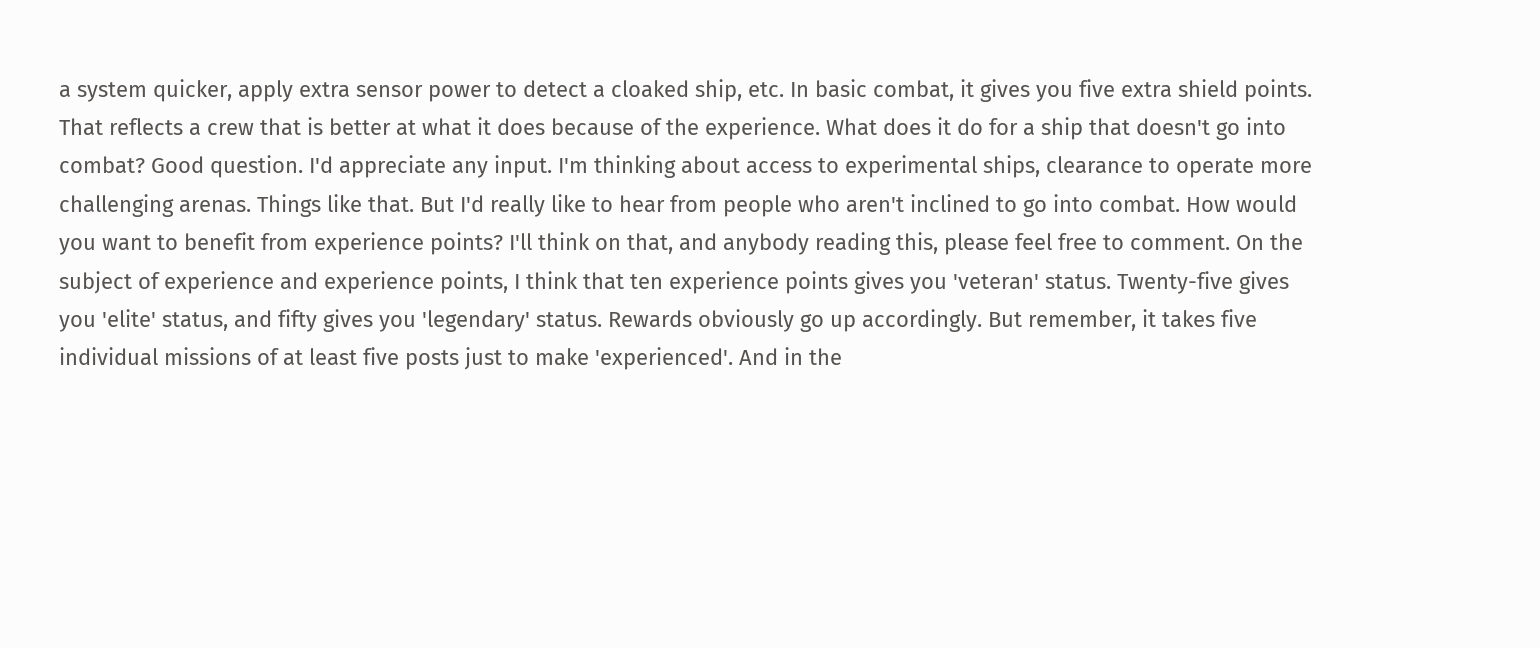a system quicker, apply extra sensor power to detect a cloaked ship, etc. In basic combat, it gives you five extra shield points. That reflects a crew that is better at what it does because of the experience. What does it do for a ship that doesn't go into combat? Good question. I'd appreciate any input. I'm thinking about access to experimental ships, clearance to operate more challenging arenas. Things like that. But I'd really like to hear from people who aren't inclined to go into combat. How would you want to benefit from experience points? I'll think on that, and anybody reading this, please feel free to comment. On the subject of experience and experience points, I think that ten experience points gives you 'veteran' status. Twenty-five gives you 'elite' status, and fifty gives you 'legendary' status. Rewards obviously go up accordingly. But remember, it takes five individual missions of at least five posts just to make 'experienced'. And in the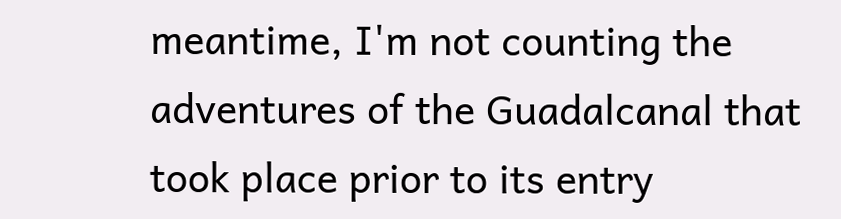meantime, I'm not counting the adventures of the Guadalcanal that took place prior to its entry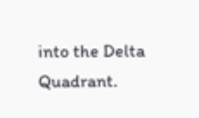into the Delta Quadrant.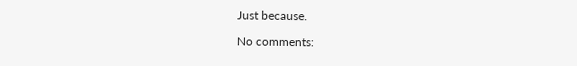Just because.

No comments: